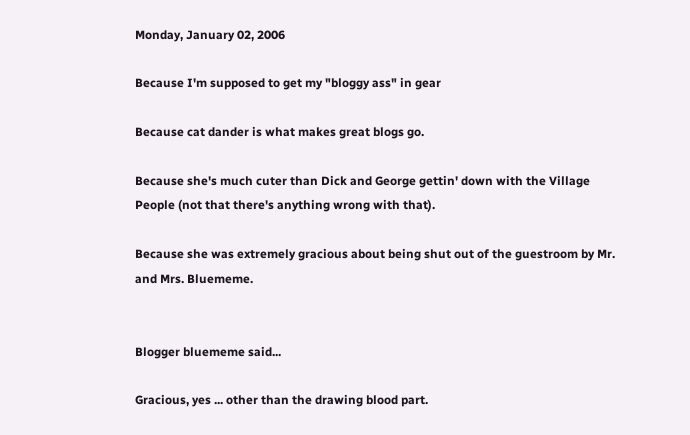Monday, January 02, 2006

Because I'm supposed to get my "bloggy ass" in gear

Because cat dander is what makes great blogs go.

Because she's much cuter than Dick and George gettin' down with the Village People (not that there's anything wrong with that).

Because she was extremely gracious about being shut out of the guestroom by Mr. and Mrs. Bluememe.


Blogger bluememe said...

Gracious, yes ... other than the drawing blood part.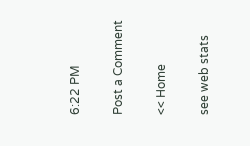6:22 PM

Post a Comment

<< Home

see web stats